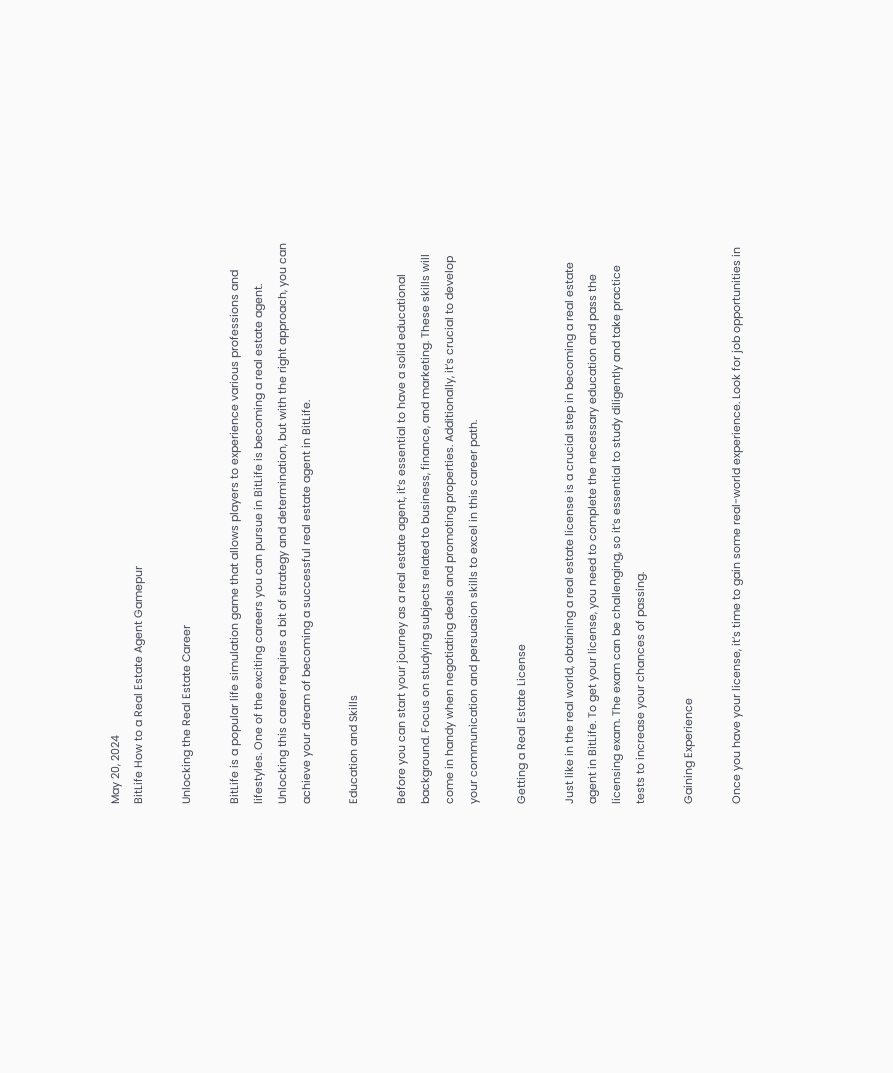May 20, 2024
BitLife How to a Real Estate Agent Gamepur

Unlocking the Real Estate Career

BitLife is a popular life simulation game that allows players to experience various professions and lifestyles. One of the exciting careers you can pursue in BitLife is becoming a real estate agent. Unlocking this career requires a bit of strategy and determination, but with the right approach, you can achieve your dream of becoming a successful real estate agent in BitLife.

Education and Skills

Before you can start your journey as a real estate agent, it’s essential to have a solid educational background. Focus on studying subjects related to business, finance, and marketing. These skills will come in handy when negotiating deals and promoting properties. Additionally, it’s crucial to develop your communication and persuasion skills to excel in this career path.

Getting a Real Estate License

Just like in the real world, obtaining a real estate license is a crucial step in becoming a real estate agent in BitLife. To get your license, you need to complete the necessary education and pass the licensing exam. The exam can be challenging, so it’s essential to study diligently and take practice tests to increase your chances of passing.

Gaining Experience

Once you have your license, it’s time to gain some real-world experience. Look for job opportunities in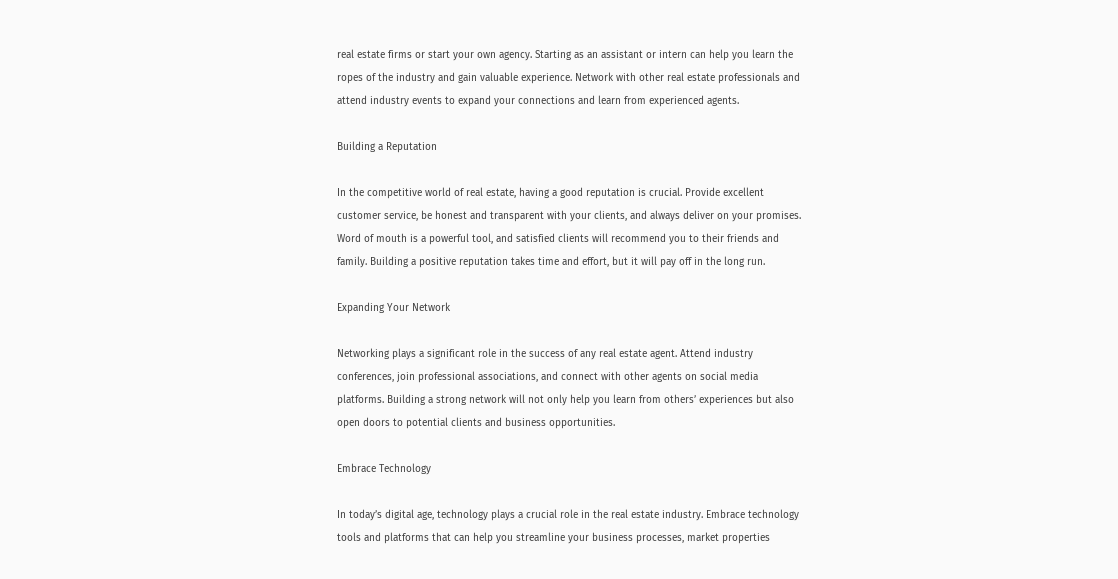real estate firms or start your own agency. Starting as an assistant or intern can help you learn the ropes of the industry and gain valuable experience. Network with other real estate professionals and attend industry events to expand your connections and learn from experienced agents.

Building a Reputation

In the competitive world of real estate, having a good reputation is crucial. Provide excellent customer service, be honest and transparent with your clients, and always deliver on your promises. Word of mouth is a powerful tool, and satisfied clients will recommend you to their friends and family. Building a positive reputation takes time and effort, but it will pay off in the long run.

Expanding Your Network

Networking plays a significant role in the success of any real estate agent. Attend industry conferences, join professional associations, and connect with other agents on social media platforms. Building a strong network will not only help you learn from others’ experiences but also open doors to potential clients and business opportunities.

Embrace Technology

In today’s digital age, technology plays a crucial role in the real estate industry. Embrace technology tools and platforms that can help you streamline your business processes, market properties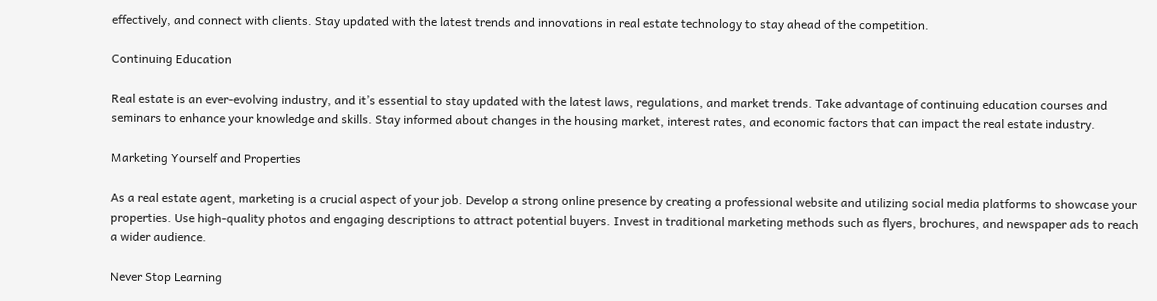effectively, and connect with clients. Stay updated with the latest trends and innovations in real estate technology to stay ahead of the competition.

Continuing Education

Real estate is an ever-evolving industry, and it’s essential to stay updated with the latest laws, regulations, and market trends. Take advantage of continuing education courses and seminars to enhance your knowledge and skills. Stay informed about changes in the housing market, interest rates, and economic factors that can impact the real estate industry.

Marketing Yourself and Properties

As a real estate agent, marketing is a crucial aspect of your job. Develop a strong online presence by creating a professional website and utilizing social media platforms to showcase your properties. Use high-quality photos and engaging descriptions to attract potential buyers. Invest in traditional marketing methods such as flyers, brochures, and newspaper ads to reach a wider audience.

Never Stop Learning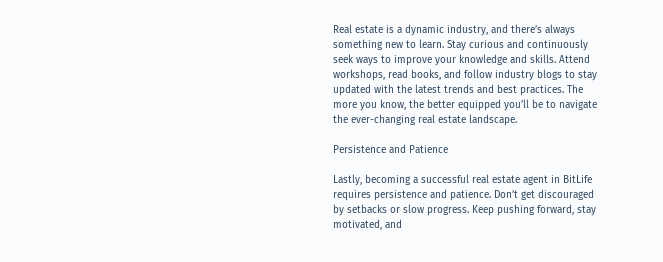Real estate is a dynamic industry, and there’s always something new to learn. Stay curious and continuously seek ways to improve your knowledge and skills. Attend workshops, read books, and follow industry blogs to stay updated with the latest trends and best practices. The more you know, the better equipped you’ll be to navigate the ever-changing real estate landscape.

Persistence and Patience

Lastly, becoming a successful real estate agent in BitLife requires persistence and patience. Don’t get discouraged by setbacks or slow progress. Keep pushing forward, stay motivated, and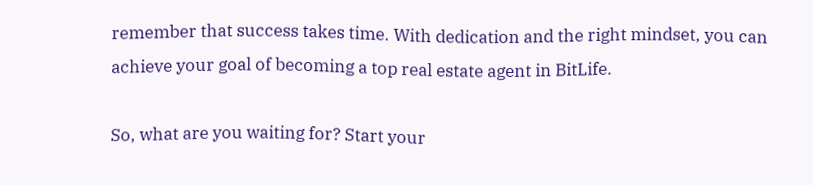remember that success takes time. With dedication and the right mindset, you can achieve your goal of becoming a top real estate agent in BitLife.

So, what are you waiting for? Start your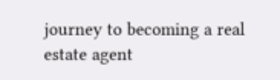journey to becoming a real estate agent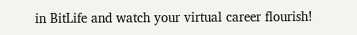in BitLife and watch your virtual career flourish!